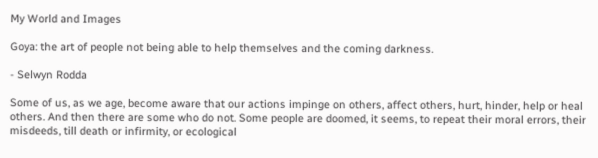My World and Images

Goya: the art of people not being able to help themselves and the coming darkness.

- Selwyn Rodda

Some of us, as we age, become aware that our actions impinge on others, affect others, hurt, hinder, help or heal others. And then there are some who do not. Some people are doomed, it seems, to repeat their moral errors, their misdeeds, till death or infirmity, or ecological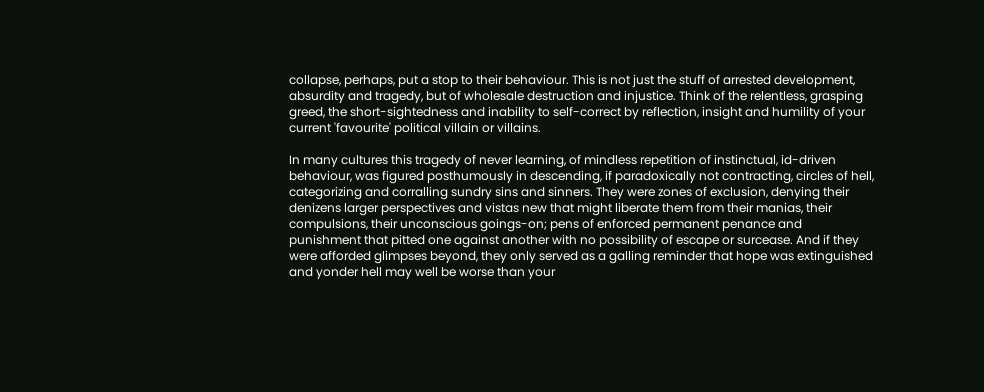collapse, perhaps, put a stop to their behaviour. This is not just the stuff of arrested development, absurdity and tragedy, but of wholesale destruction and injustice. Think of the relentless, grasping greed, the short-sightedness and inability to self-correct by reflection, insight and humility of your current 'favourite' political villain or villains.

In many cultures this tragedy of never learning, of mindless repetition of instinctual, id-driven behaviour, was figured posthumously in descending, if paradoxically not contracting, circles of hell, categorizing and corralling sundry sins and sinners. They were zones of exclusion, denying their denizens larger perspectives and vistas new that might liberate them from their manias, their compulsions, their unconscious goings-on; pens of enforced permanent penance and punishment that pitted one against another with no possibility of escape or surcease. And if they were afforded glimpses beyond, they only served as a galling reminder that hope was extinguished and yonder hell may well be worse than your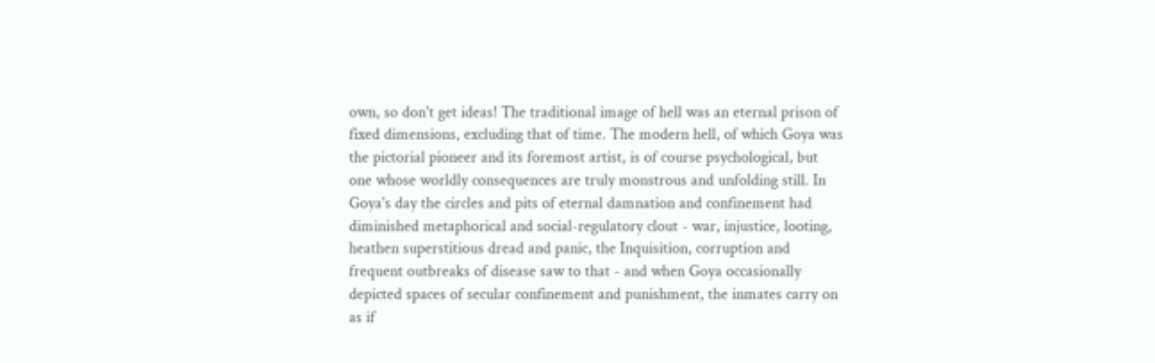own, so don't get ideas! The traditional image of hell was an eternal prison of fixed dimensions, excluding that of time. The modern hell, of which Goya was the pictorial pioneer and its foremost artist, is of course psychological, but one whose worldly consequences are truly monstrous and unfolding still. In Goya's day the circles and pits of eternal damnation and confinement had diminished metaphorical and social-regulatory clout - war, injustice, looting, heathen superstitious dread and panic, the Inquisition, corruption and frequent outbreaks of disease saw to that - and when Goya occasionally depicted spaces of secular confinement and punishment, the inmates carry on as if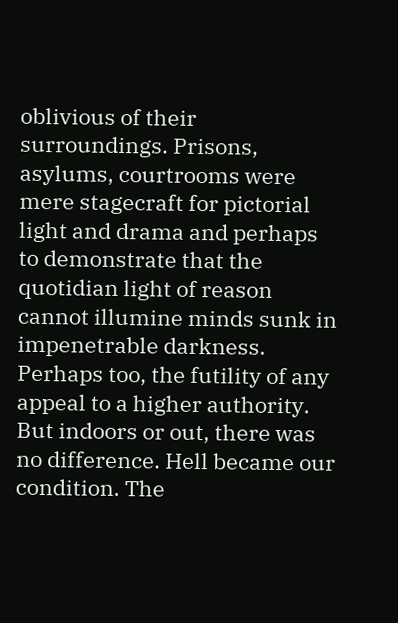oblivious of their surroundings. Prisons, asylums, courtrooms were mere stagecraft for pictorial light and drama and perhaps to demonstrate that the quotidian light of reason cannot illumine minds sunk in impenetrable darkness. Perhaps too, the futility of any appeal to a higher authority. But indoors or out, there was no difference. Hell became our condition. The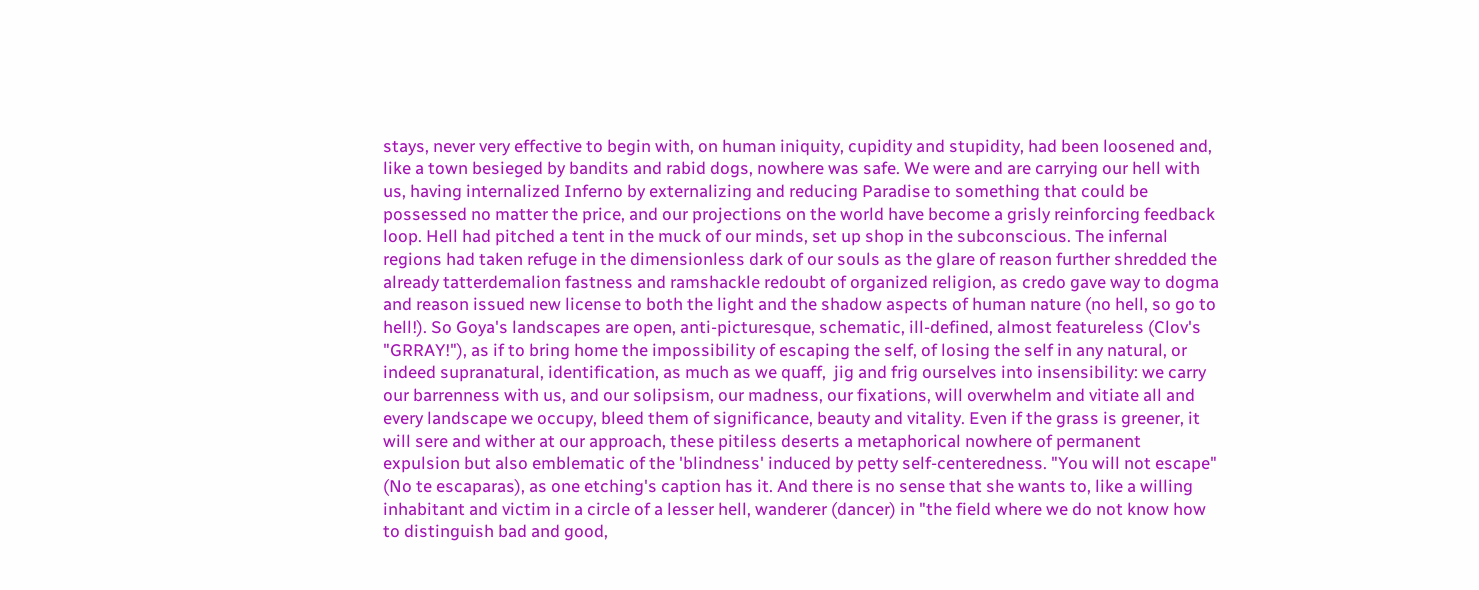stays, never very effective to begin with, on human iniquity, cupidity and stupidity, had been loosened and, like a town besieged by bandits and rabid dogs, nowhere was safe. We were and are carrying our hell with us, having internalized Inferno by externalizing and reducing Paradise to something that could be possessed no matter the price, and our projections on the world have become a grisly reinforcing feedback loop. Hell had pitched a tent in the muck of our minds, set up shop in the subconscious. The infernal regions had taken refuge in the dimensionless dark of our souls as the glare of reason further shredded the already tatterdemalion fastness and ramshackle redoubt of organized religion, as credo gave way to dogma and reason issued new license to both the light and the shadow aspects of human nature (no hell, so go to hell!). So Goya's landscapes are open, anti-picturesque, schematic, ill-defined, almost featureless (Clov's "GRRAY!"), as if to bring home the impossibility of escaping the self, of losing the self in any natural, or indeed supranatural, identification, as much as we quaff,  jig and frig ourselves into insensibility: we carry our barrenness with us, and our solipsism, our madness, our fixations, will overwhelm and vitiate all and every landscape we occupy, bleed them of significance, beauty and vitality. Even if the grass is greener, it will sere and wither at our approach, these pitiless deserts a metaphorical nowhere of permanent expulsion but also emblematic of the 'blindness' induced by petty self-centeredness. "You will not escape" (No te escaparas), as one etching's caption has it. And there is no sense that she wants to, like a willing inhabitant and victim in a circle of a lesser hell, wanderer (dancer) in "the field where we do not know how to distinguish bad and good,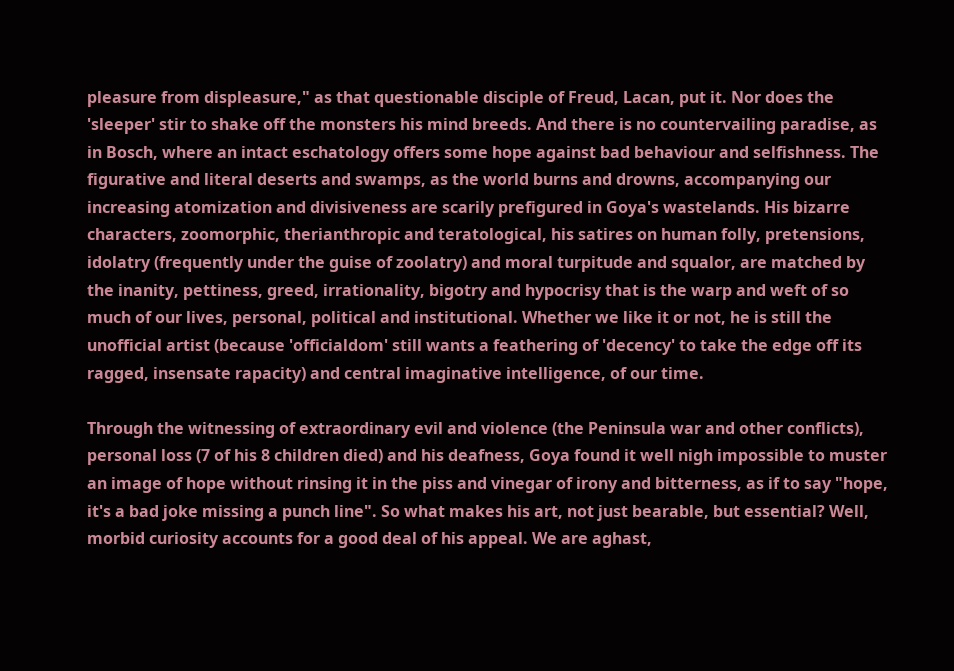pleasure from displeasure," as that questionable disciple of Freud, Lacan, put it. Nor does the 'sleeper' stir to shake off the monsters his mind breeds. And there is no countervailing paradise, as in Bosch, where an intact eschatology offers some hope against bad behaviour and selfishness. The figurative and literal deserts and swamps, as the world burns and drowns, accompanying our increasing atomization and divisiveness are scarily prefigured in Goya's wastelands. His bizarre characters, zoomorphic, therianthropic and teratological, his satires on human folly, pretensions, idolatry (frequently under the guise of zoolatry) and moral turpitude and squalor, are matched by the inanity, pettiness, greed, irrationality, bigotry and hypocrisy that is the warp and weft of so much of our lives, personal, political and institutional. Whether we like it or not, he is still the unofficial artist (because 'officialdom' still wants a feathering of 'decency' to take the edge off its ragged, insensate rapacity) and central imaginative intelligence, of our time.

Through the witnessing of extraordinary evil and violence (the Peninsula war and other conflicts), personal loss (7 of his 8 children died) and his deafness, Goya found it well nigh impossible to muster an image of hope without rinsing it in the piss and vinegar of irony and bitterness, as if to say "hope, it's a bad joke missing a punch line". So what makes his art, not just bearable, but essential? Well, morbid curiosity accounts for a good deal of his appeal. We are aghast,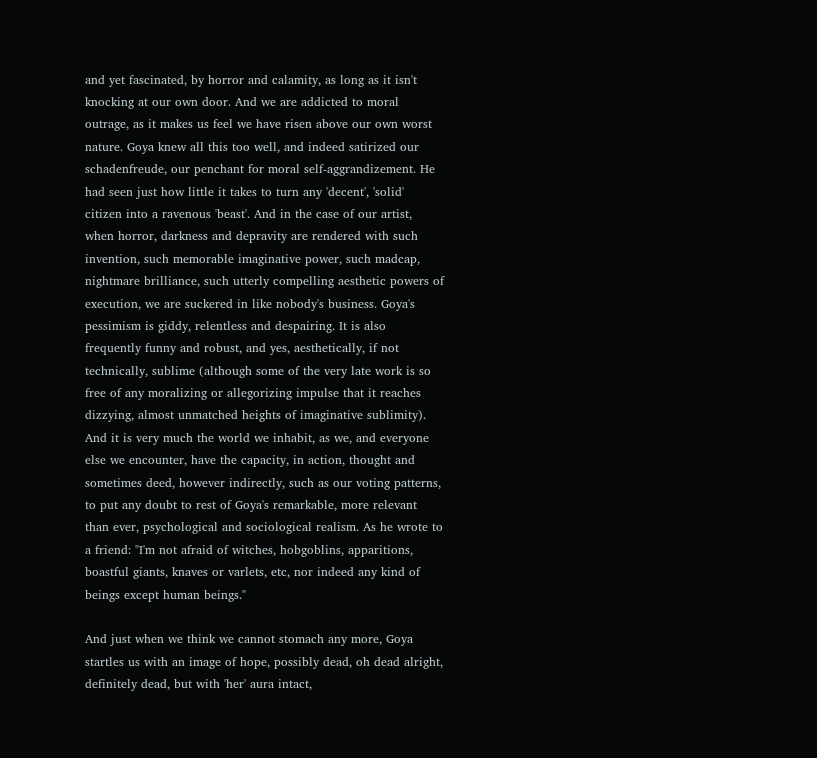and yet fascinated, by horror and calamity, as long as it isn't knocking at our own door. And we are addicted to moral outrage, as it makes us feel we have risen above our own worst nature. Goya knew all this too well, and indeed satirized our schadenfreude, our penchant for moral self-aggrandizement. He had seen just how little it takes to turn any 'decent', 'solid' citizen into a ravenous 'beast'. And in the case of our artist, when horror, darkness and depravity are rendered with such invention, such memorable imaginative power, such madcap, nightmare brilliance, such utterly compelling aesthetic powers of execution, we are suckered in like nobody's business. Goya's pessimism is giddy, relentless and despairing. It is also frequently funny and robust, and yes, aesthetically, if not technically, sublime (although some of the very late work is so free of any moralizing or allegorizing impulse that it reaches dizzying, almost unmatched heights of imaginative sublimity). And it is very much the world we inhabit, as we, and everyone else we encounter, have the capacity, in action, thought and sometimes deed, however indirectly, such as our voting patterns, to put any doubt to rest of Goya's remarkable, more relevant than ever, psychological and sociological realism. As he wrote to a friend: "I'm not afraid of witches, hobgoblins, apparitions, boastful giants, knaves or varlets, etc, nor indeed any kind of beings except human beings."

And just when we think we cannot stomach any more, Goya startles us with an image of hope, possibly dead, oh dead alright, definitely dead, but with 'her' aura intact,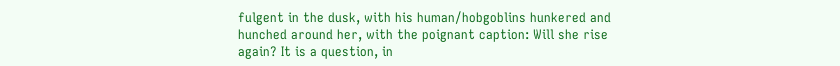fulgent in the dusk, with his human/hobgoblins hunkered and hunched around her, with the poignant caption: Will she rise again? It is a question, in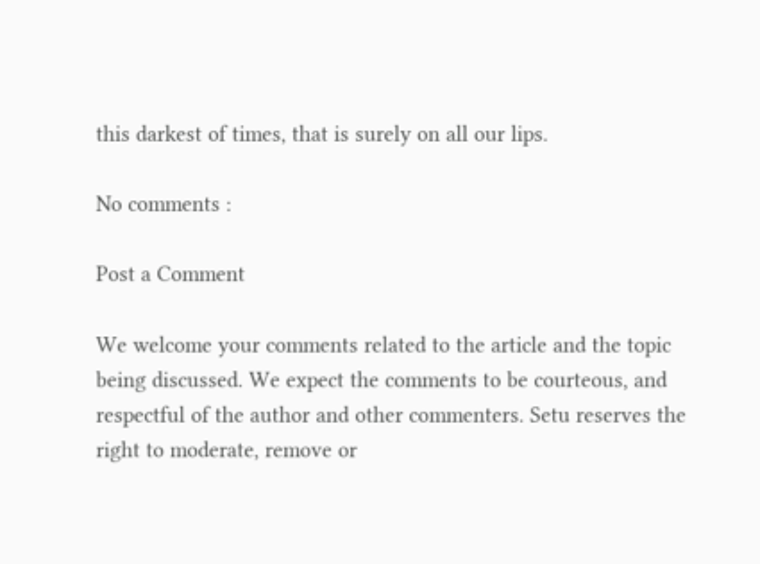this darkest of times, that is surely on all our lips.

No comments :

Post a Comment

We welcome your comments related to the article and the topic being discussed. We expect the comments to be courteous, and respectful of the author and other commenters. Setu reserves the right to moderate, remove or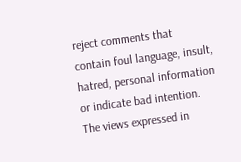reject comments that contain foul language, insult, hatred, personal information or indicate bad intention. The views expressed in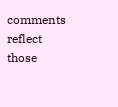comments reflect those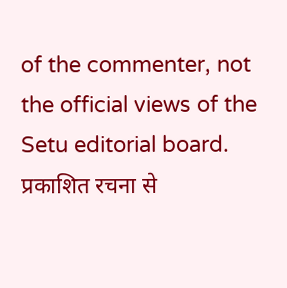of the commenter, not the official views of the Setu editorial board. प्रकाशित रचना से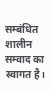सम्बंधित शालीन सम्वाद का स्वागत है।